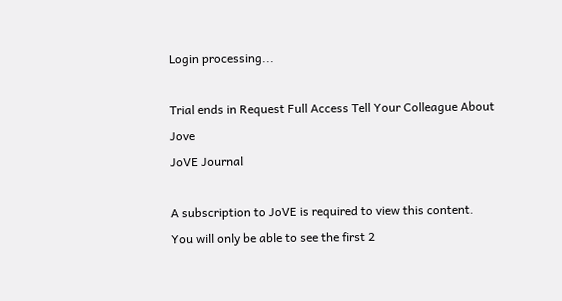Login processing...

Trial ends in Request Full Access Tell Your Colleague About Jove
JoVE Journal

A subscription to JoVE is required to view this content.
You will only be able to see the first 2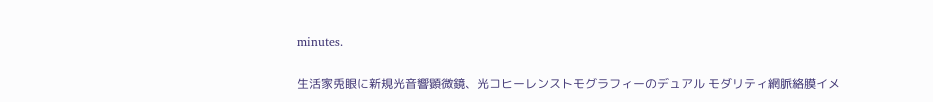minutes.

生活家兎眼に新規光音響顕微鏡、光コヒーレンストモグラフィーのデュアル モダリティ網脈絡膜イメ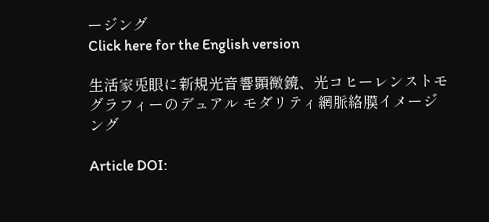ージング
Click here for the English version

生活家兎眼に新規光音響顕微鏡、光コヒーレンストモグラフィーのデュアル モダリティ網脈絡膜イメージング

Article DOI: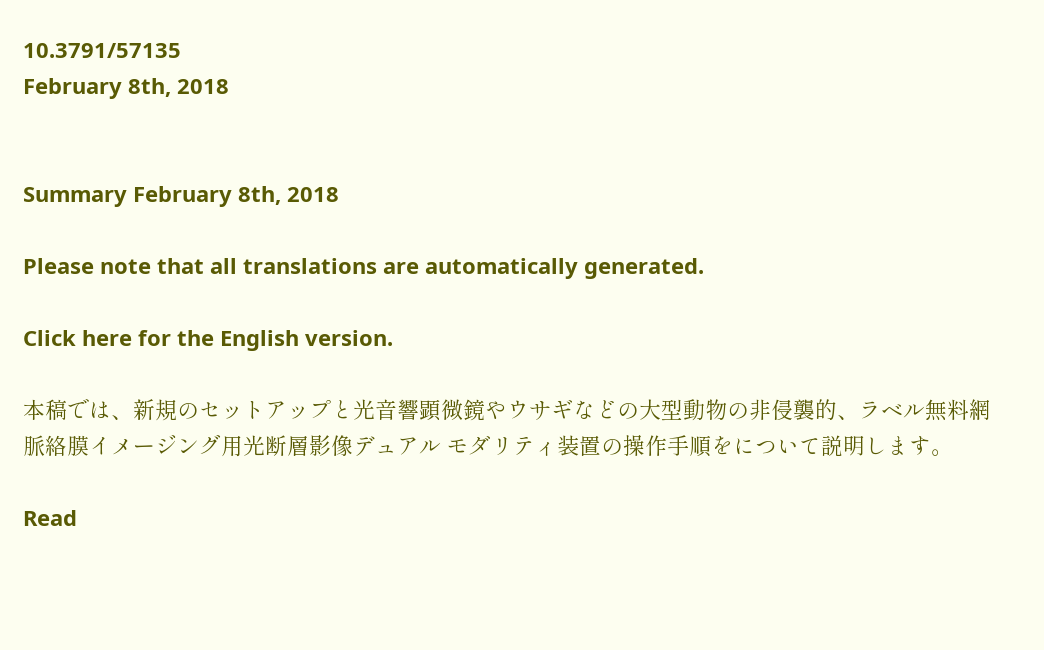10.3791/57135
February 8th, 2018


Summary February 8th, 2018

Please note that all translations are automatically generated.

Click here for the English version.

本稿では、新規のセットアップと光音響顕微鏡やウサギなどの大型動物の非侵襲的、ラベル無料網脈絡膜イメージング用光断層影像デュアル モダリティ装置の操作手順をについて説明します。

Read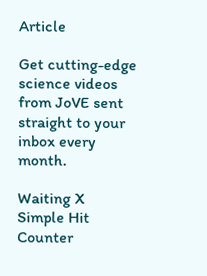Article

Get cutting-edge science videos from JoVE sent straight to your inbox every month.

Waiting X
Simple Hit Counter